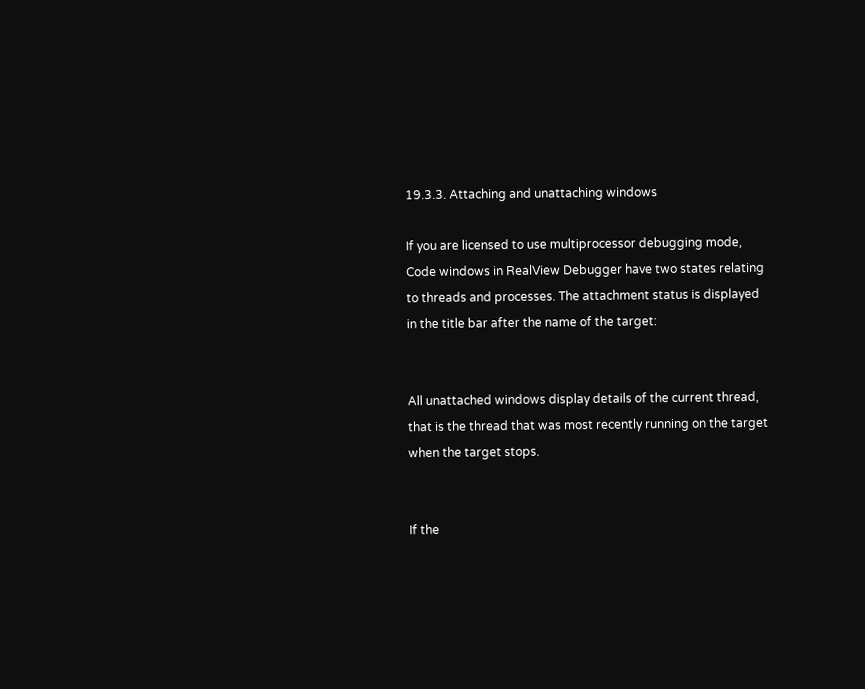19.3.3. Attaching and unattaching windows

If you are licensed to use multiprocessor debugging mode, Code windows in RealView Debugger have two states relating to threads and processes. The attachment status is displayed in the title bar after the name of the target:


All unattached windows display details of the current thread, that is the thread that was most recently running on the target when the target stops.


If the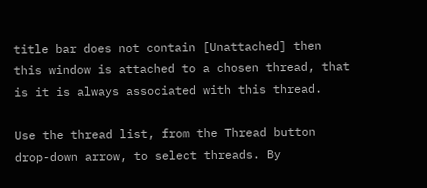title bar does not contain [Unattached] then this window is attached to a chosen thread, that is it is always associated with this thread.

Use the thread list, from the Thread button drop-down arrow, to select threads. By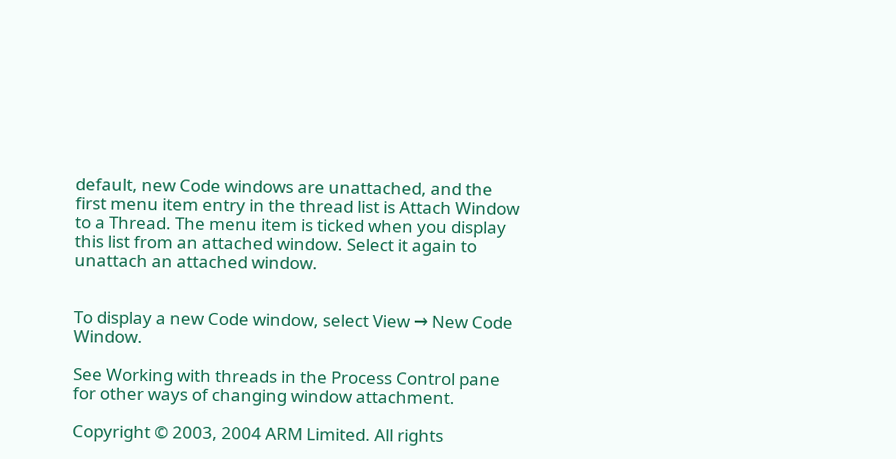default, new Code windows are unattached, and the first menu item entry in the thread list is Attach Window to a Thread. The menu item is ticked when you display this list from an attached window. Select it again to unattach an attached window.


To display a new Code window, select View → New Code Window.

See Working with threads in the Process Control pane for other ways of changing window attachment.

Copyright © 2003, 2004 ARM Limited. All rights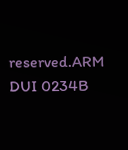reserved.ARM DUI 0234B